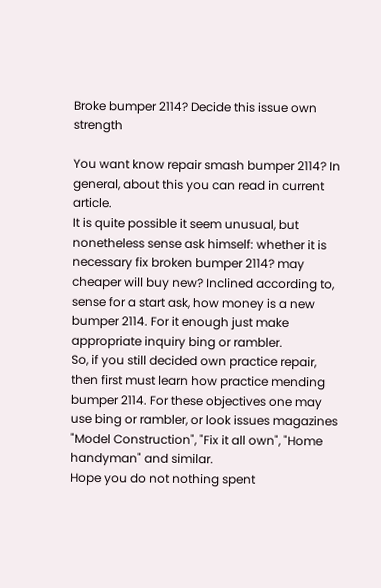Broke bumper 2114? Decide this issue own strength

You want know repair smash bumper 2114? In general, about this you can read in current article.
It is quite possible it seem unusual, but nonetheless sense ask himself: whether it is necessary fix broken bumper 2114? may cheaper will buy new? Inclined according to, sense for a start ask, how money is a new bumper 2114. For it enough just make appropriate inquiry bing or rambler.
So, if you still decided own practice repair, then first must learn how practice mending bumper 2114. For these objectives one may use bing or rambler, or look issues magazines "Model Construction", "Fix it all own", "Home handyman" and similar.
Hope you do not nothing spent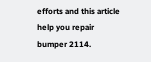efforts and this article help you repair bumper 2114.